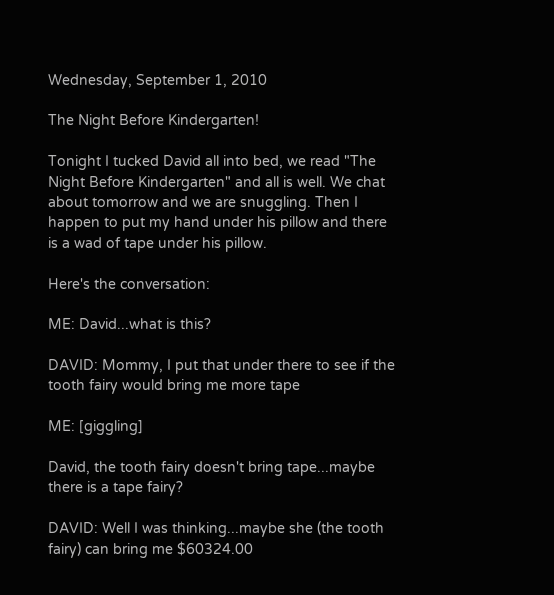Wednesday, September 1, 2010

The Night Before Kindergarten!

Tonight I tucked David all into bed, we read "The Night Before Kindergarten" and all is well. We chat about tomorrow and we are snuggling. Then I happen to put my hand under his pillow and there is a wad of tape under his pillow.

Here's the conversation:

ME: David...what is this?

DAVID: Mommy, I put that under there to see if the tooth fairy would bring me more tape

ME: [giggling]

David, the tooth fairy doesn't bring tape...maybe there is a tape fairy?

DAVID: Well I was thinking...maybe she (the tooth fairy) can bring me $60324.00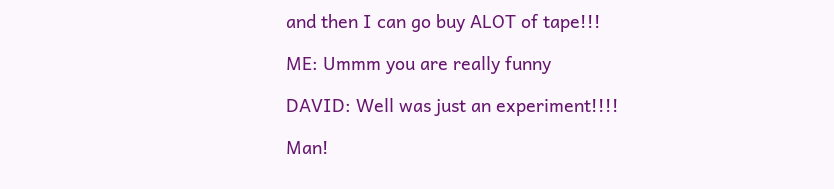and then I can go buy ALOT of tape!!!

ME: Ummm you are really funny

DAVID: Well was just an experiment!!!!

Man!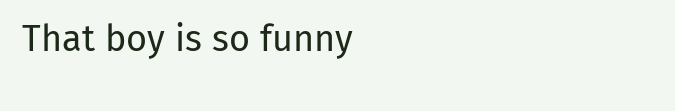That boy is so funny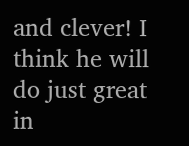and clever! I think he will do just great in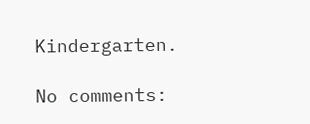Kindergarten.

No comments: